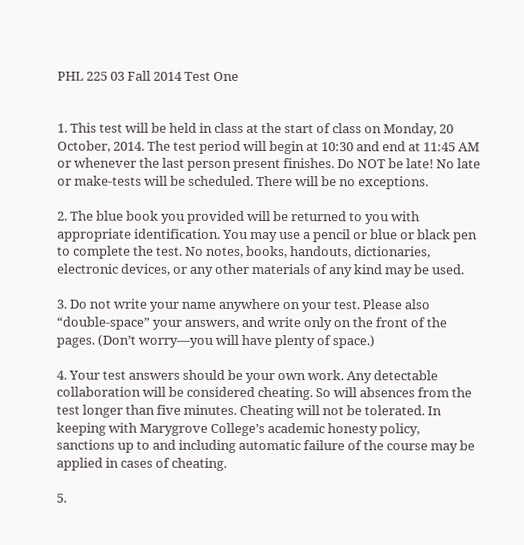PHL 225 03 Fall 2014 Test One


1. This test will be held in class at the start of class on Monday, 20 October, 2014. The test period will begin at 10:30 and end at 11:45 AM or whenever the last person present finishes. Do NOT be late! No late or make-tests will be scheduled. There will be no exceptions.

2. The blue book you provided will be returned to you with appropriate identification. You may use a pencil or blue or black pen to complete the test. No notes, books, handouts, dictionaries, electronic devices, or any other materials of any kind may be used.

3. Do not write your name anywhere on your test. Please also “double-space” your answers, and write only on the front of the pages. (Don’t worry—you will have plenty of space.)

4. Your test answers should be your own work. Any detectable collaboration will be considered cheating. So will absences from the test longer than five minutes. Cheating will not be tolerated. In keeping with Marygrove College’s academic honesty policy, sanctions up to and including automatic failure of the course may be applied in cases of cheating.

5.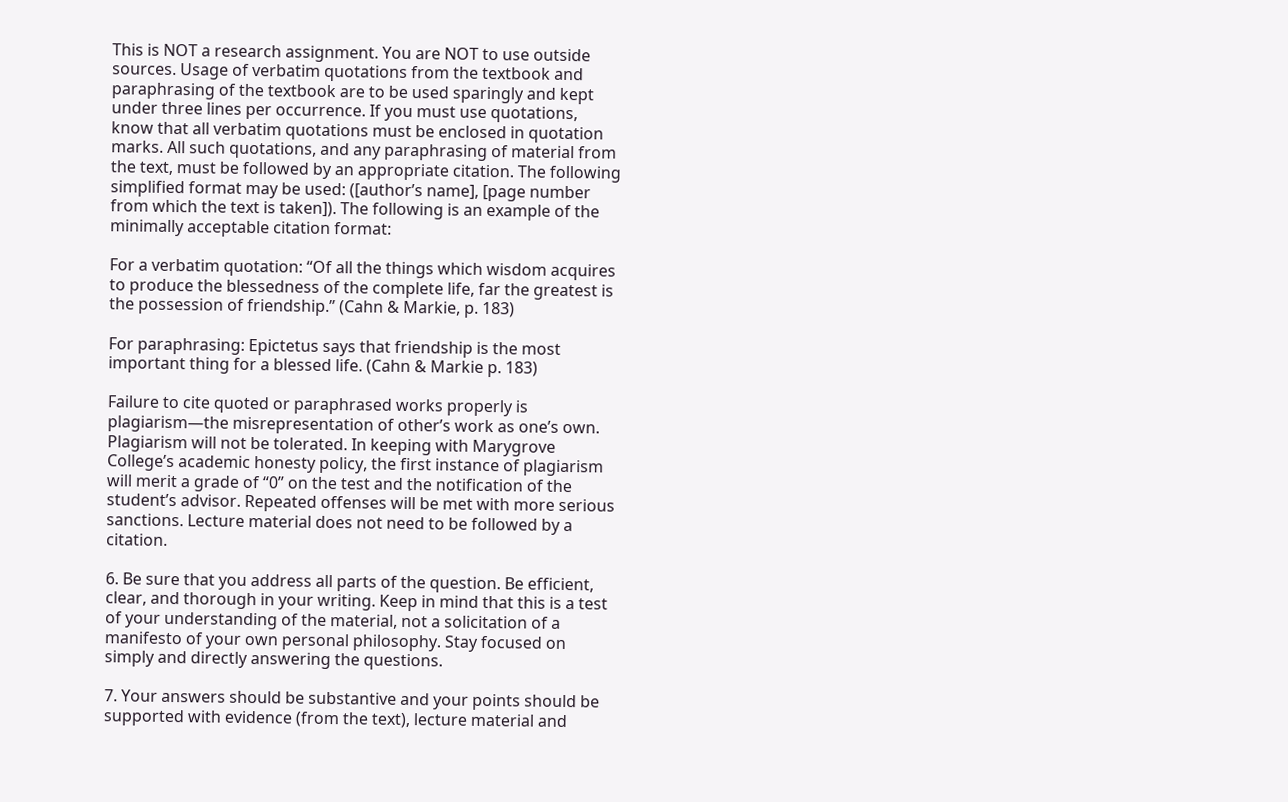This is NOT a research assignment. You are NOT to use outside sources. Usage of verbatim quotations from the textbook and paraphrasing of the textbook are to be used sparingly and kept under three lines per occurrence. If you must use quotations, know that all verbatim quotations must be enclosed in quotation marks. All such quotations, and any paraphrasing of material from the text, must be followed by an appropriate citation. The following simplified format may be used: ([author’s name], [page number from which the text is taken]). The following is an example of the minimally acceptable citation format:

For a verbatim quotation: “Of all the things which wisdom acquires to produce the blessedness of the complete life, far the greatest is the possession of friendship.” (Cahn & Markie, p. 183)

For paraphrasing: Epictetus says that friendship is the most important thing for a blessed life. (Cahn & Markie p. 183)

Failure to cite quoted or paraphrased works properly is plagiarism—the misrepresentation of other’s work as one’s own. Plagiarism will not be tolerated. In keeping with Marygrove College’s academic honesty policy, the first instance of plagiarism will merit a grade of “0” on the test and the notification of the student’s advisor. Repeated offenses will be met with more serious sanctions. Lecture material does not need to be followed by a citation.

6. Be sure that you address all parts of the question. Be efficient, clear, and thorough in your writing. Keep in mind that this is a test of your understanding of the material, not a solicitation of a manifesto of your own personal philosophy. Stay focused on simply and directly answering the questions.

7. Your answers should be substantive and your points should be supported with evidence (from the text), lecture material and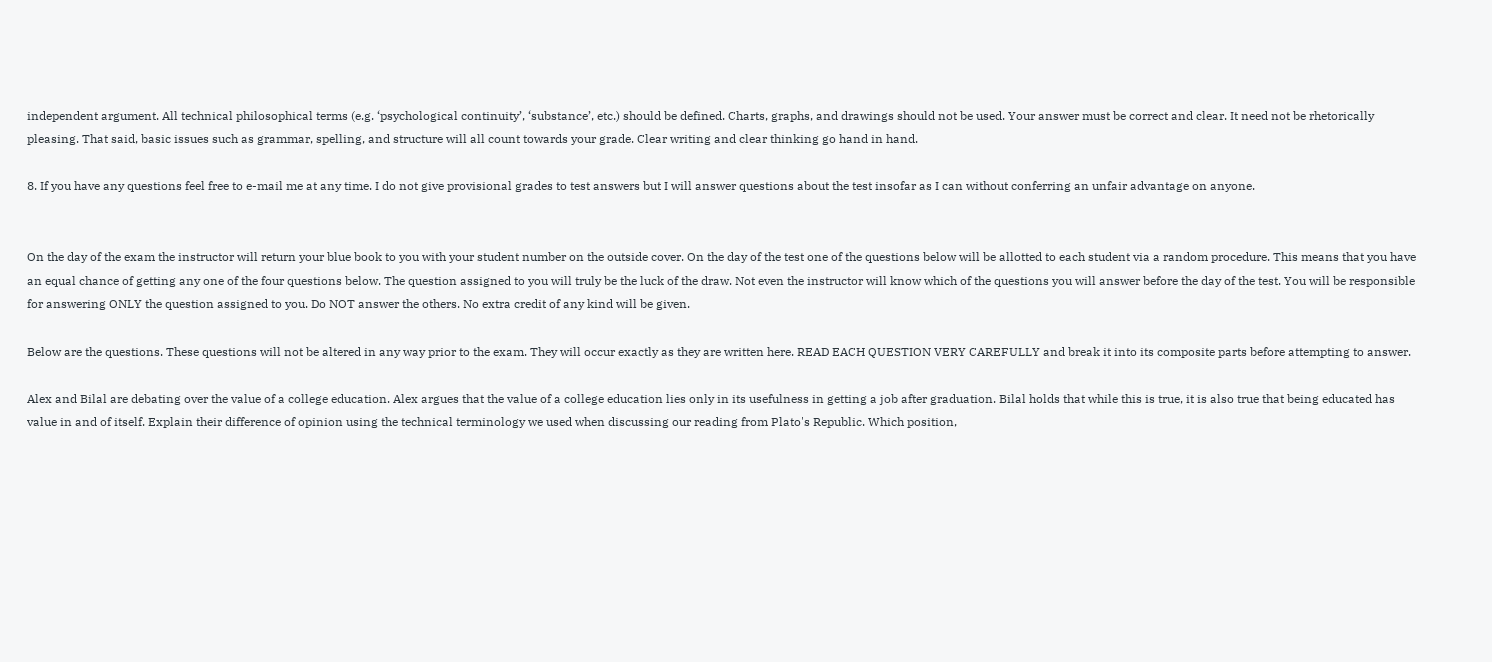independent argument. All technical philosophical terms (e.g. ‘psychological continuity’, ‘substance’, etc.) should be defined. Charts, graphs, and drawings should not be used. Your answer must be correct and clear. It need not be rhetorically pleasing. That said, basic issues such as grammar, spelling, and structure will all count towards your grade. Clear writing and clear thinking go hand in hand.

8. If you have any questions feel free to e-mail me at any time. I do not give provisional grades to test answers but I will answer questions about the test insofar as I can without conferring an unfair advantage on anyone.


On the day of the exam the instructor will return your blue book to you with your student number on the outside cover. On the day of the test one of the questions below will be allotted to each student via a random procedure. This means that you have an equal chance of getting any one of the four questions below. The question assigned to you will truly be the luck of the draw. Not even the instructor will know which of the questions you will answer before the day of the test. You will be responsible for answering ONLY the question assigned to you. Do NOT answer the others. No extra credit of any kind will be given.

Below are the questions. These questions will not be altered in any way prior to the exam. They will occur exactly as they are written here. READ EACH QUESTION VERY CAREFULLY and break it into its composite parts before attempting to answer.

Alex and Bilal are debating over the value of a college education. Alex argues that the value of a college education lies only in its usefulness in getting a job after graduation. Bilal holds that while this is true, it is also true that being educated has value in and of itself. Explain their difference of opinion using the technical terminology we used when discussing our reading from Plato's Republic. Which position,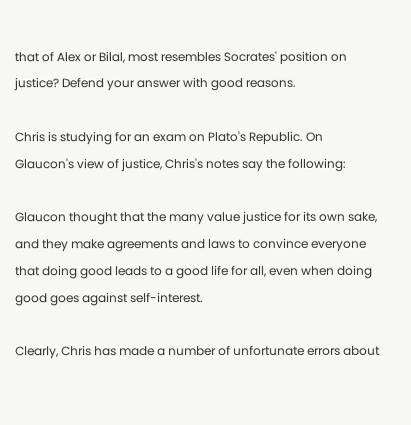that of Alex or Bilal, most resembles Socrates' position on justice? Defend your answer with good reasons.

Chris is studying for an exam on Plato's Republic. On Glaucon's view of justice, Chris's notes say the following:

Glaucon thought that the many value justice for its own sake, and they make agreements and laws to convince everyone that doing good leads to a good life for all, even when doing good goes against self-interest.

Clearly, Chris has made a number of unfortunate errors about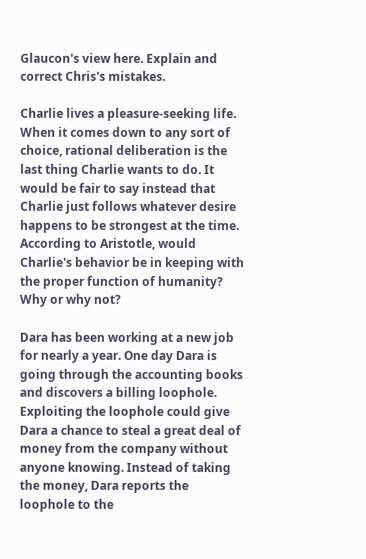Glaucon's view here. Explain and correct Chris's mistakes.

Charlie lives a pleasure-seeking life. When it comes down to any sort of choice, rational deliberation is the last thing Charlie wants to do. It would be fair to say instead that Charlie just follows whatever desire happens to be strongest at the time. According to Aristotle, would Charlie's behavior be in keeping with the proper function of humanity? Why or why not?

Dara has been working at a new job for nearly a year. One day Dara is going through the accounting books and discovers a billing loophole. Exploiting the loophole could give Dara a chance to steal a great deal of money from the company without anyone knowing. Instead of taking the money, Dara reports the loophole to the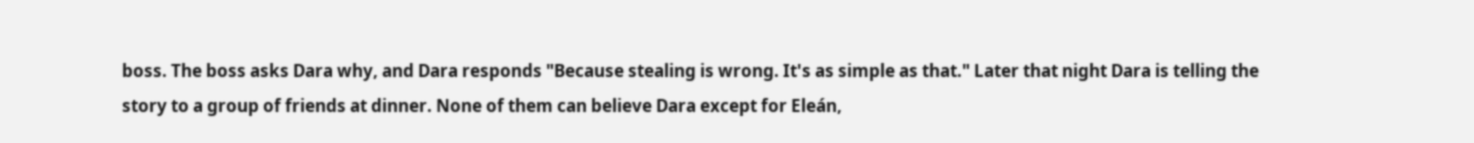boss. The boss asks Dara why, and Dara responds "Because stealing is wrong. It's as simple as that." Later that night Dara is telling the story to a group of friends at dinner. None of them can believe Dara except for Eleán,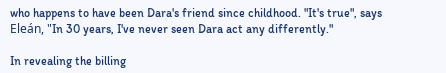who happens to have been Dara's friend since childhood. "It's true", says Eleán, "In 30 years, I've never seen Dara act any differently."

In revealing the billing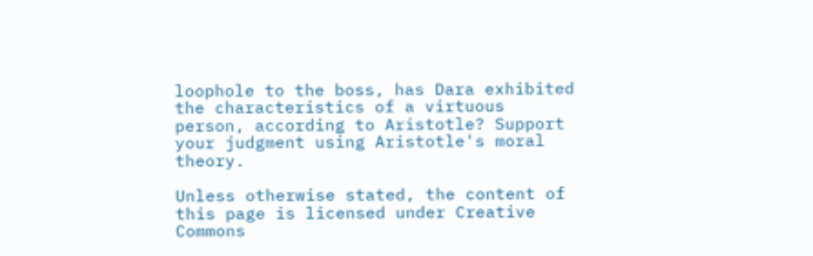loophole to the boss, has Dara exhibited the characteristics of a virtuous person, according to Aristotle? Support your judgment using Aristotle's moral theory.

Unless otherwise stated, the content of this page is licensed under Creative Commons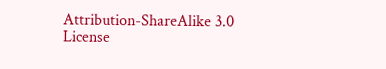Attribution-ShareAlike 3.0 License